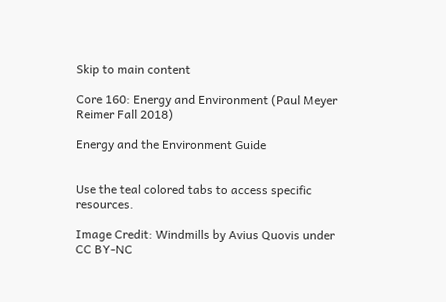Skip to main content

Core 160: Energy and Environment (Paul Meyer Reimer Fall 2018)

Energy and the Environment Guide


Use the teal colored tabs to access specific resources.

Image Credit: Windmills by Avius Quovis under CC BY-NC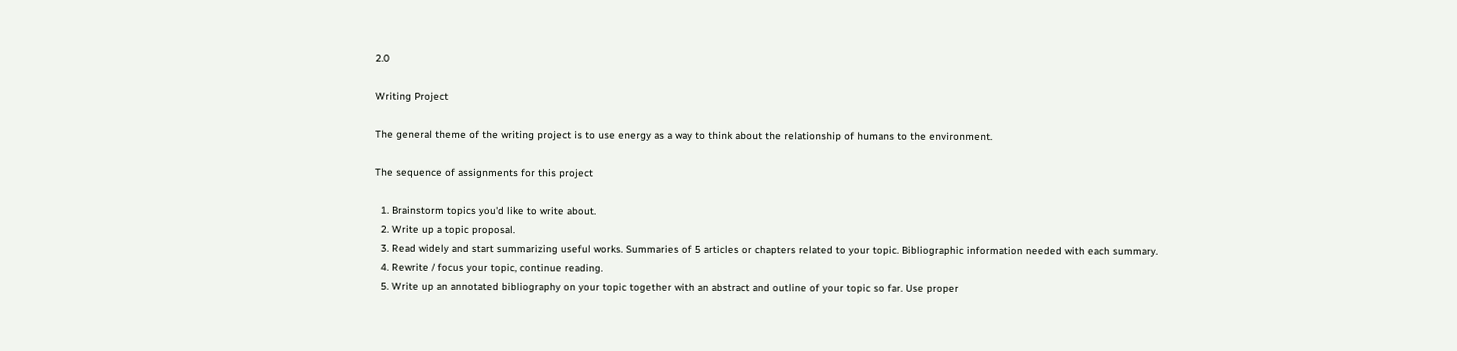2.0

Writing Project

The general theme of the writing project is to use energy as a way to think about the relationship of humans to the environment.

The sequence of assignments for this project

  1. Brainstorm topics you'd like to write about.
  2. Write up a topic proposal.
  3. Read widely and start summarizing useful works. Summaries of 5 articles or chapters related to your topic. Bibliographic information needed with each summary.
  4. Rewrite / focus your topic, continue reading.
  5. Write up an annotated bibliography on your topic together with an abstract and outline of your topic so far. Use proper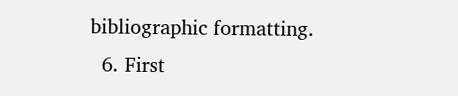bibliographic formatting.
  6. First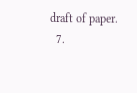draft of paper.
  7.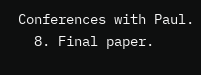Conferences with Paul.
  8. Final paper.